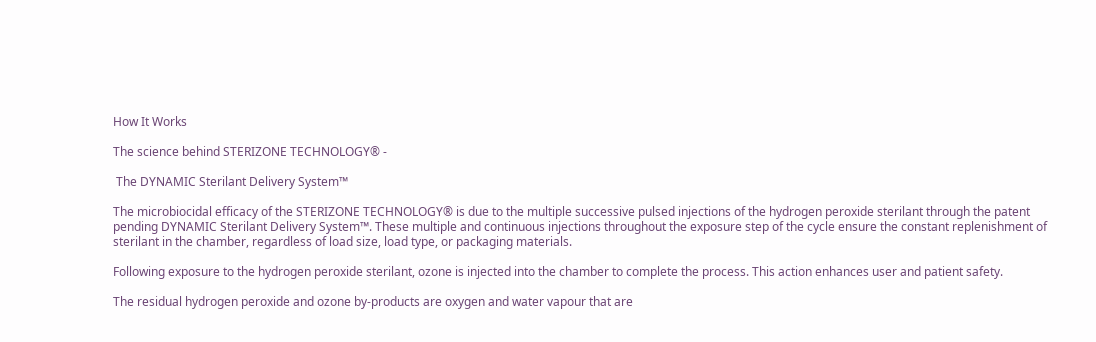How It Works

The science behind STERIZONE TECHNOLOGY® -

 The DYNAMIC Sterilant Delivery System™

The microbiocidal efficacy of the STERIZONE TECHNOLOGY® is due to the multiple successive pulsed injections of the hydrogen peroxide sterilant through the patent pending DYNAMIC Sterilant Delivery System™. These multiple and continuous injections throughout the exposure step of the cycle ensure the constant replenishment of sterilant in the chamber, regardless of load size, load type, or packaging materials.

Following exposure to the hydrogen peroxide sterilant, ozone is injected into the chamber to complete the process. This action enhances user and patient safety.

The residual hydrogen peroxide and ozone by-products are oxygen and water vapour that are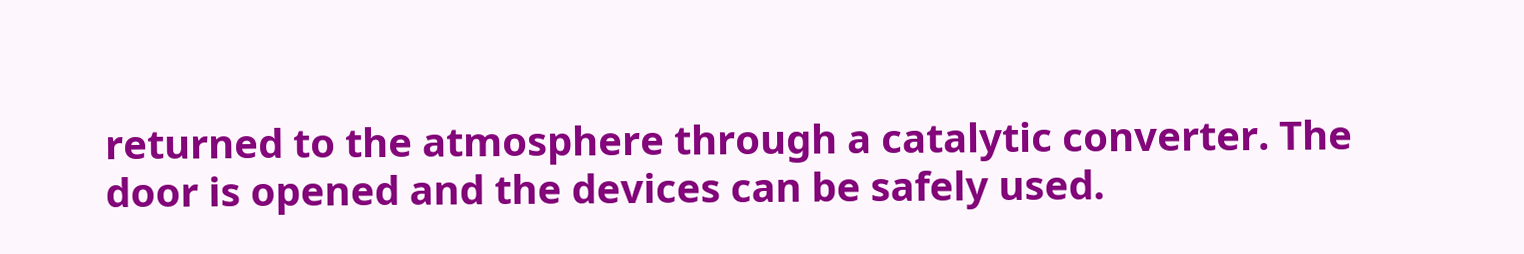returned to the atmosphere through a catalytic converter. The door is opened and the devices can be safely used.